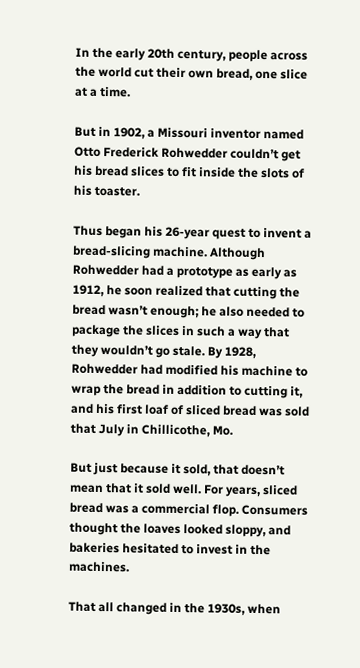In the early 20th century, people across the world cut their own bread, one slice at a time.

But in 1902, a Missouri inventor named Otto Frederick Rohwedder couldn’t get his bread slices to fit inside the slots of his toaster.

Thus began his 26-year quest to invent a bread-slicing machine. Although Rohwedder had a prototype as early as 1912, he soon realized that cutting the bread wasn’t enough; he also needed to package the slices in such a way that they wouldn’t go stale. By 1928, Rohwedder had modified his machine to wrap the bread in addition to cutting it, and his first loaf of sliced bread was sold that July in Chillicothe, Mo.

But just because it sold, that doesn’t mean that it sold well. For years, sliced bread was a commercial flop. Consumers thought the loaves looked sloppy, and bakeries hesitated to invest in the machines.

That all changed in the 1930s, when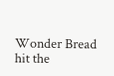Wonder Bread hit the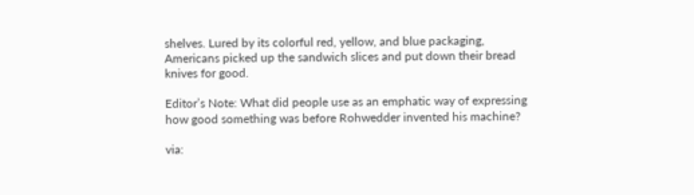shelves. Lured by its colorful red, yellow, and blue packaging, Americans picked up the sandwich slices and put down their bread knives for good.

Editor’s Note: What did people use as an emphatic way of expressing how good something was before Rohwedder invented his machine?

via: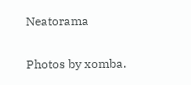Neatorama

Photos by xomba.